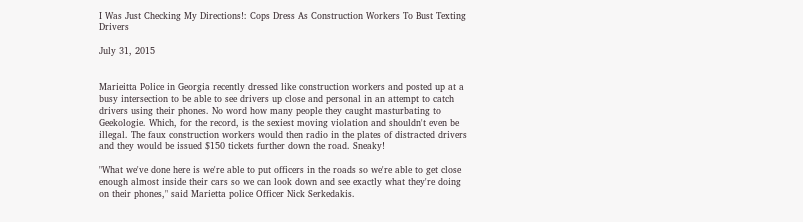I Was Just Checking My Directions!: Cops Dress As Construction Workers To Bust Texting Drivers

July 31, 2015


Marieitta Police in Georgia recently dressed like construction workers and posted up at a busy intersection to be able to see drivers up close and personal in an attempt to catch drivers using their phones. No word how many people they caught masturbating to Geekologie. Which, for the record, is the sexiest moving violation and shouldn't even be illegal. The faux construction workers would then radio in the plates of distracted drivers and they would be issued $150 tickets further down the road. Sneaky!

"What we've done here is we're able to put officers in the roads so we're able to get close enough almost inside their cars so we can look down and see exactly what they're doing on their phones," said Marietta police Officer Nick Serkedakis.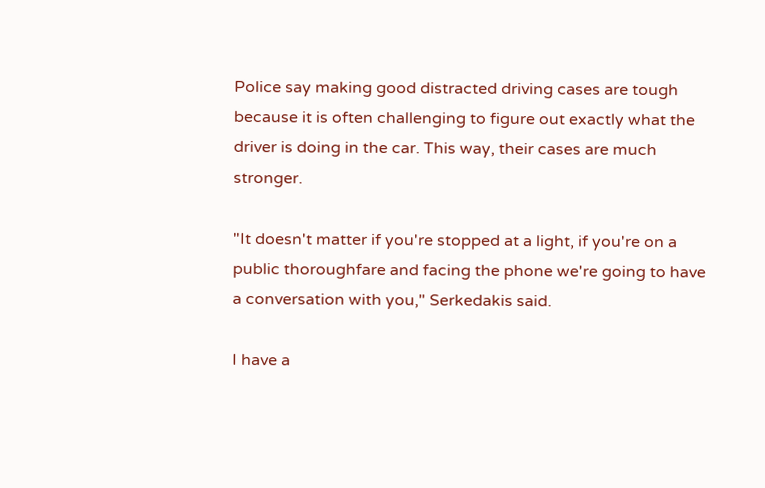Police say making good distracted driving cases are tough because it is often challenging to figure out exactly what the driver is doing in the car. This way, their cases are much stronger.

"It doesn't matter if you're stopped at a light, if you're on a public thoroughfare and facing the phone we're going to have a conversation with you," Serkedakis said.

I have a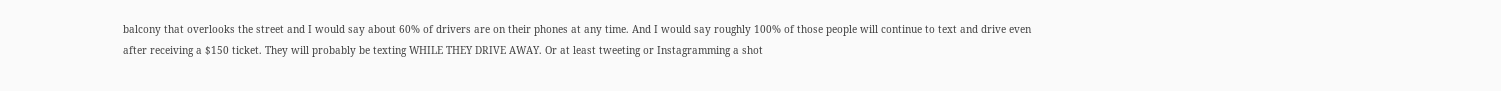balcony that overlooks the street and I would say about 60% of drivers are on their phones at any time. And I would say roughly 100% of those people will continue to text and drive even after receiving a $150 ticket. They will probably be texting WHILE THEY DRIVE AWAY. Or at least tweeting or Instagramming a shot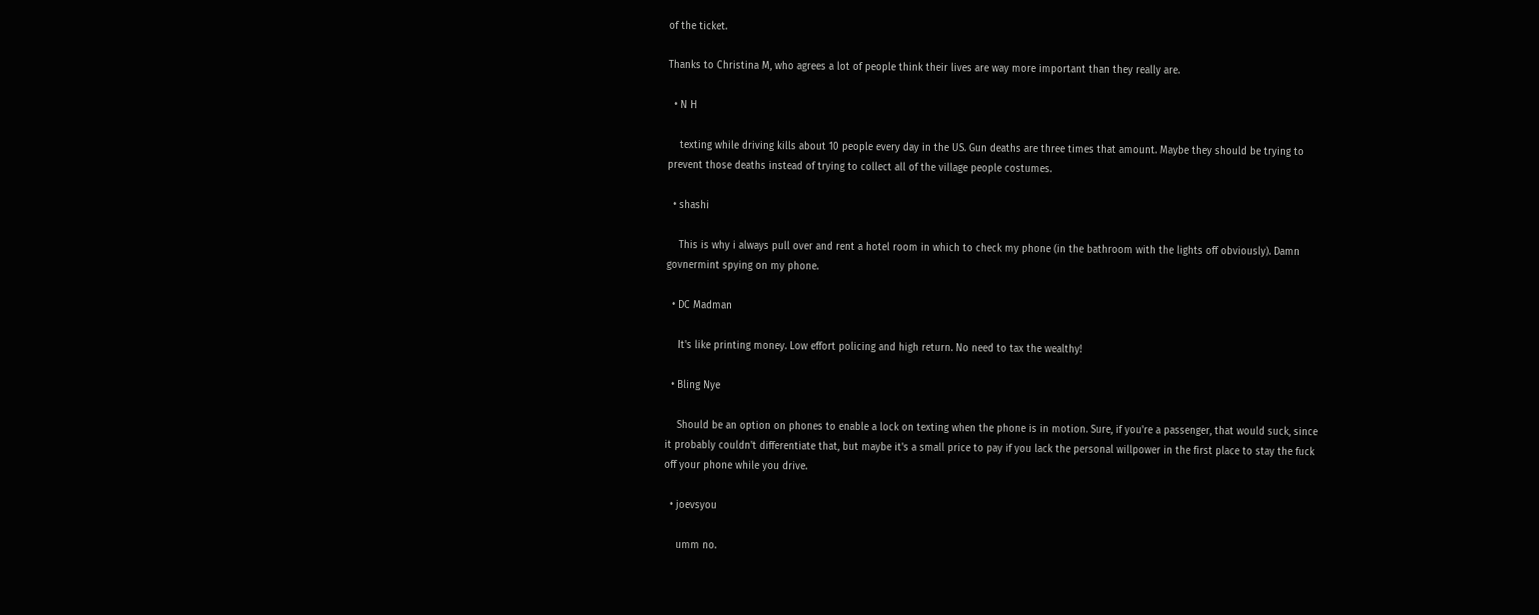of the ticket.

Thanks to Christina M, who agrees a lot of people think their lives are way more important than they really are.

  • N H

    texting while driving kills about 10 people every day in the US. Gun deaths are three times that amount. Maybe they should be trying to prevent those deaths instead of trying to collect all of the village people costumes.

  • shashi

    This is why i always pull over and rent a hotel room in which to check my phone (in the bathroom with the lights off obviously). Damn govnermint spying on my phone.

  • DC Madman

    It's like printing money. Low effort policing and high return. No need to tax the wealthy!

  • Bling Nye

    Should be an option on phones to enable a lock on texting when the phone is in motion. Sure, if you're a passenger, that would suck, since it probably couldn't differentiate that, but maybe it's a small price to pay if you lack the personal willpower in the first place to stay the fuck off your phone while you drive.

  • joevsyou

    umm no.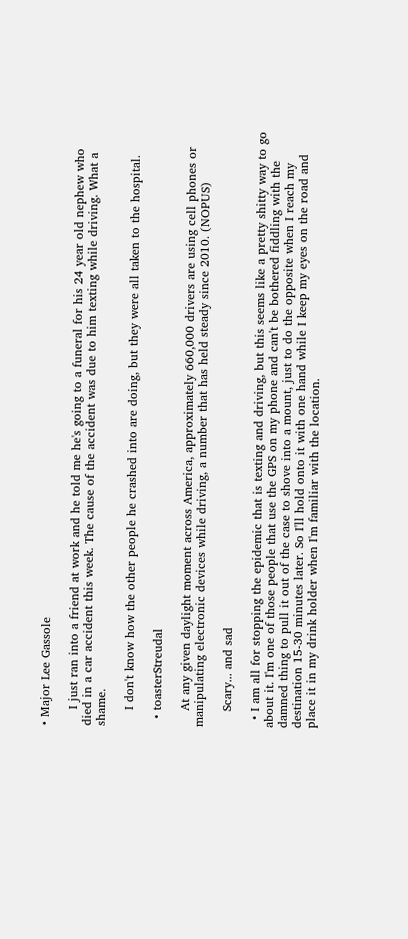• Major Lee Gassole

    I just ran into a friend at work and he told me he's going to a funeral for his 24 year old nephew who died in a car accident this week. The cause of the accident was due to him texting while driving. What a shame.

    I don't know how the other people he crashed into are doing, but they were all taken to the hospital.

  • toasterStreudal

    At any given daylight moment across America, approximately 660,000 drivers are using cell phones or manipulating electronic devices while driving, a number that has held steady since 2010. (NOPUS)

    Scary... and sad

  • I am all for stopping the epidemic that is texting and driving, but this seems like a pretty shitty way to go about it. I'm one of those people that use the GPS on my phone and can't be bothered fiddling with the damned thing to pull it out of the case to shove into a mount, just to do the opposite when I reach my destination 15-30 minutes later. So I'll hold onto it with one hand while I keep my eyes on the road and place it in my drink holder when I'm familiar with the location.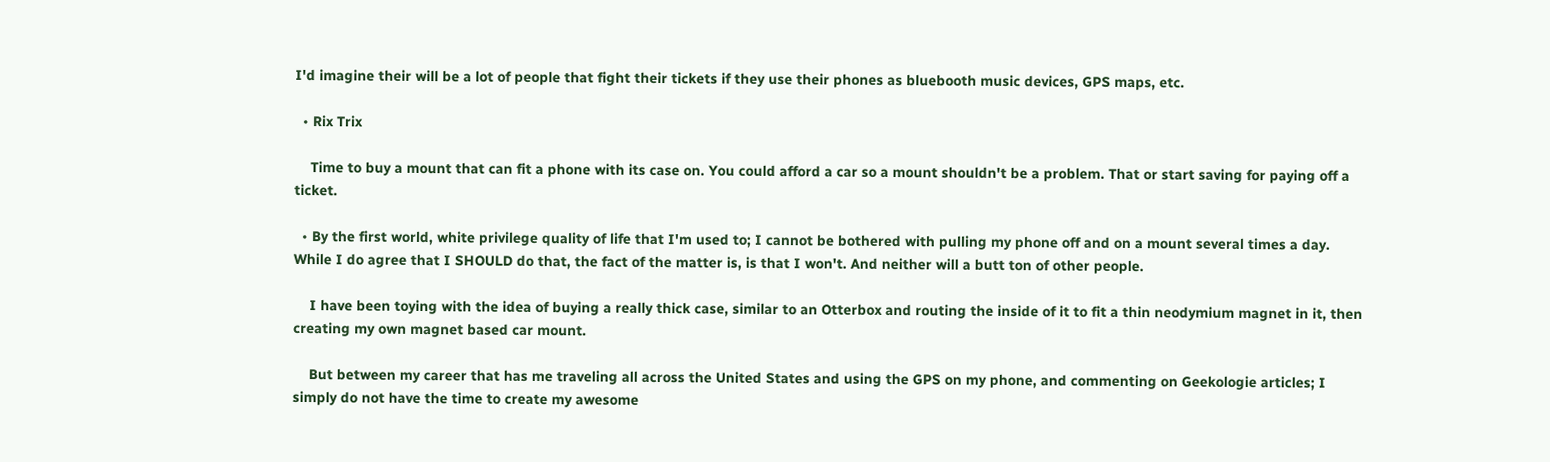I'd imagine their will be a lot of people that fight their tickets if they use their phones as bluebooth music devices, GPS maps, etc.

  • Rix Trix

    Time to buy a mount that can fit a phone with its case on. You could afford a car so a mount shouldn't be a problem. That or start saving for paying off a ticket.

  • By the first world, white privilege quality of life that I'm used to; I cannot be bothered with pulling my phone off and on a mount several times a day. While I do agree that I SHOULD do that, the fact of the matter is, is that I won't. And neither will a butt ton of other people.

    I have been toying with the idea of buying a really thick case, similar to an Otterbox and routing the inside of it to fit a thin neodymium magnet in it, then creating my own magnet based car mount.

    But between my career that has me traveling all across the United States and using the GPS on my phone, and commenting on Geekologie articles; I simply do not have the time to create my awesome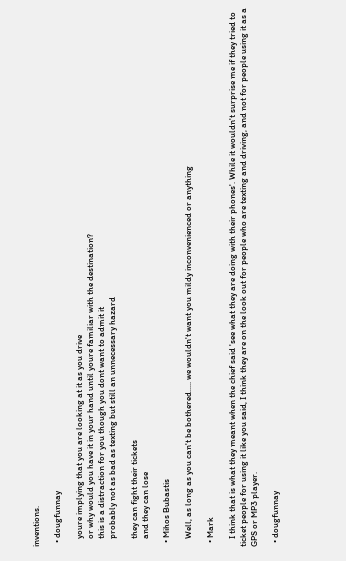inventions.

  • dougfunnay

    youre implying that you are looking at it as you drive
    or why would you have it in your hand until youre familiar with the destination?
    this is a distraction for you though you dont want to admit it
    probably not as bad as texting but still an unnecessary hazard

    they can fight their tickets
    and they can lose

  • Mihos Bubastis

    Well, as long as you can't be bothered..... we wouldn't want you mildy inconvenienced or anything

  • Mark

    I think that is what they meant when the chief said 'see what they are doing with their phones'. While it wouldn't surprise me if they tried to ticket people for using it like you said, I think they are on the look out for people who are texting and driving, and not for people using it as a GPS or MP3 player.

  • dougfunnay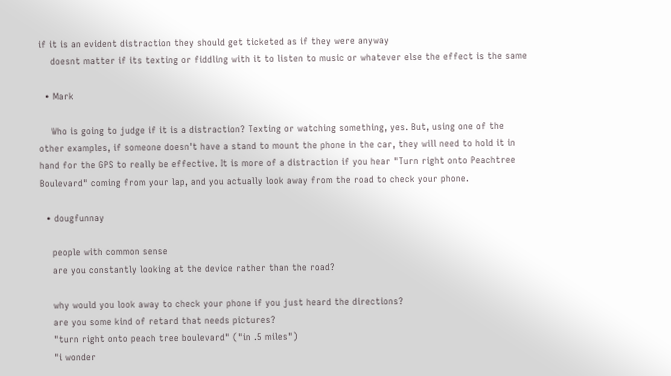if it is an evident distraction they should get ticketed as if they were anyway
    doesnt matter if its texting or fiddling with it to listen to music or whatever else the effect is the same

  • Mark

    Who is going to judge if it is a distraction? Texting or watching something, yes. But, using one of the other examples, if someone doesn't have a stand to mount the phone in the car, they will need to hold it in hand for the GPS to really be effective. It is more of a distraction if you hear "Turn right onto Peachtree Boulevard" coming from your lap, and you actually look away from the road to check your phone.

  • dougfunnay

    people with common sense
    are you constantly looking at the device rather than the road?

    why would you look away to check your phone if you just heard the directions?
    are you some kind of retard that needs pictures?
    "turn right onto peach tree boulevard" ("in .5 miles")
    "i wonder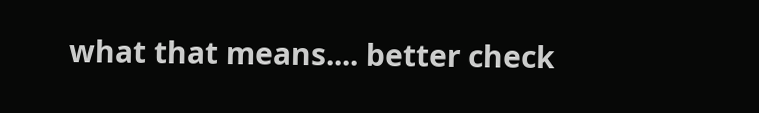what that means.... better check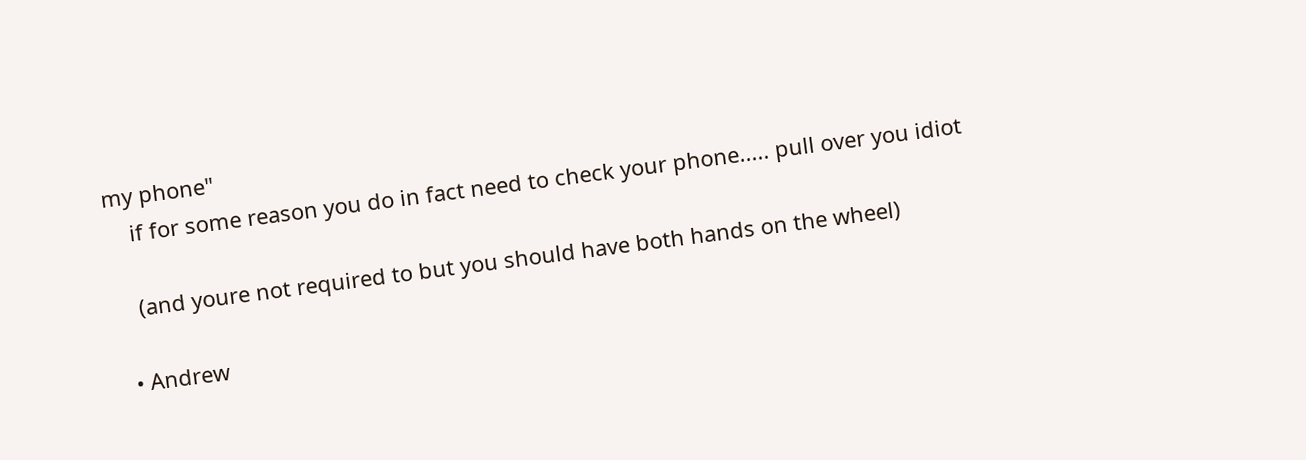my phone"
    if for some reason you do in fact need to check your phone..... pull over you idiot

    (and youre not required to but you should have both hands on the wheel)

  • Andrew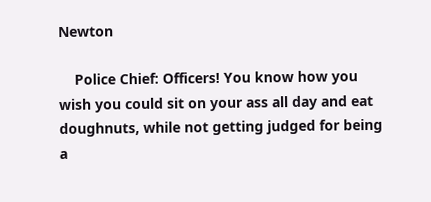Newton

    Police Chief: Officers! You know how you wish you could sit on your ass all day and eat doughnuts, while not getting judged for being a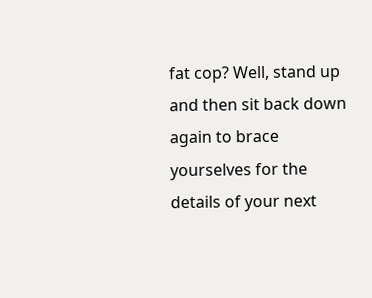fat cop? Well, stand up and then sit back down again to brace yourselves for the details of your next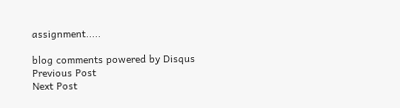assignment.....

blog comments powered by Disqus
Previous Post
Next Post